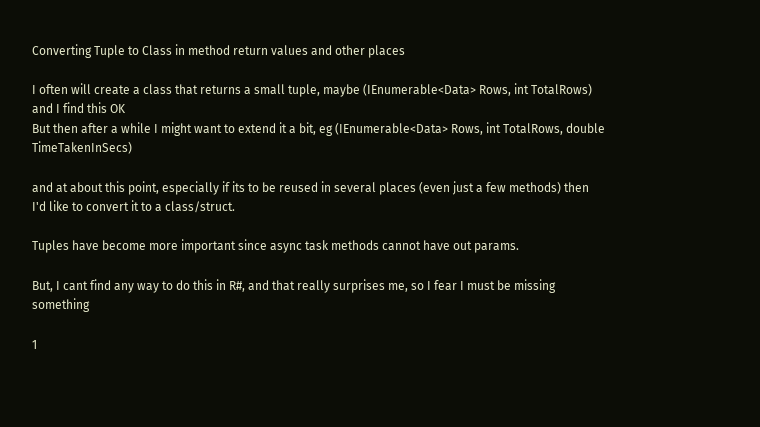Converting Tuple to Class in method return values and other places

I often will create a class that returns a small tuple, maybe (IEnumerable<Data> Rows, int TotalRows)
and I find this OK
But then after a while I might want to extend it a bit, eg (IEnumerable<Data> Rows, int TotalRows, double TimeTakenInSecs)

and at about this point, especially if its to be reused in several places (even just a few methods) then I'd like to convert it to a class/struct.

Tuples have become more important since async task methods cannot have out params.

But, I cant find any way to do this in R#, and that really surprises me, so I fear I must be missing something

1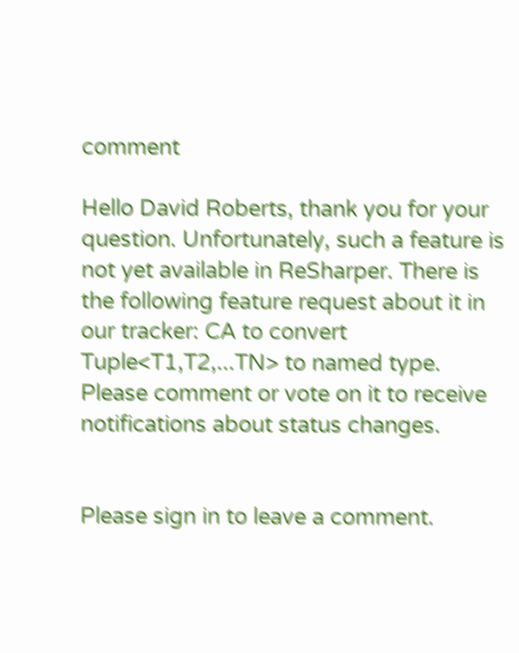comment

Hello David Roberts, thank you for your question. Unfortunately, such a feature is not yet available in ReSharper. There is the following feature request about it in our tracker: CA to convert Tuple<T1,T2,...TN> to named type. Please comment or vote on it to receive notifications about status changes.


Please sign in to leave a comment.